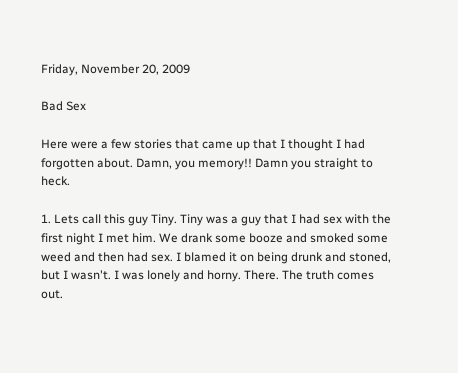Friday, November 20, 2009

Bad Sex

Here were a few stories that came up that I thought I had forgotten about. Damn, you memory!! Damn you straight to heck.

1. Lets call this guy Tiny. Tiny was a guy that I had sex with the first night I met him. We drank some booze and smoked some weed and then had sex. I blamed it on being drunk and stoned, but I wasn't. I was lonely and horny. There. The truth comes out.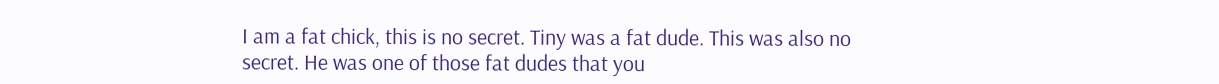I am a fat chick, this is no secret. Tiny was a fat dude. This was also no secret. He was one of those fat dudes that you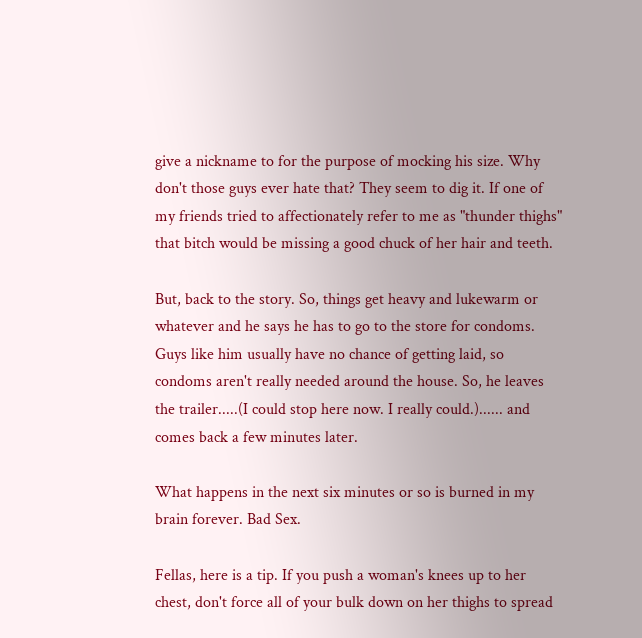give a nickname to for the purpose of mocking his size. Why don't those guys ever hate that? They seem to dig it. If one of my friends tried to affectionately refer to me as "thunder thighs" that bitch would be missing a good chuck of her hair and teeth.

But, back to the story. So, things get heavy and lukewarm or whatever and he says he has to go to the store for condoms. Guys like him usually have no chance of getting laid, so condoms aren't really needed around the house. So, he leaves the trailer.....(I could stop here now. I really could.)...... and comes back a few minutes later.

What happens in the next six minutes or so is burned in my brain forever. Bad Sex.

Fellas, here is a tip. If you push a woman's knees up to her chest, don't force all of your bulk down on her thighs to spread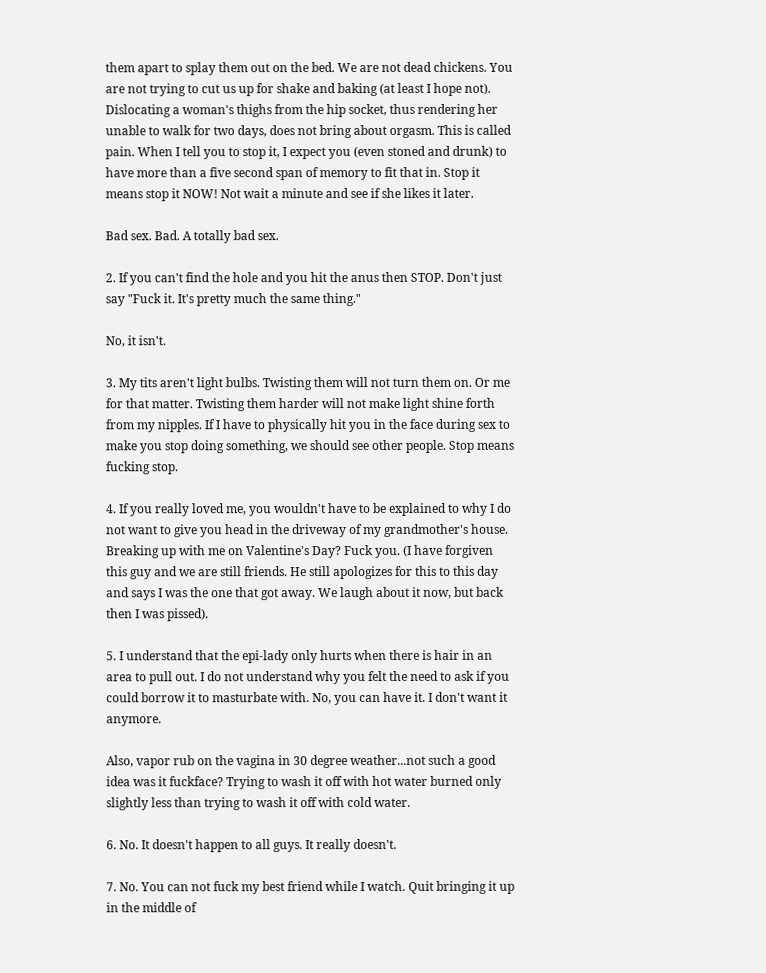them apart to splay them out on the bed. We are not dead chickens. You are not trying to cut us up for shake and baking (at least I hope not). Dislocating a woman's thighs from the hip socket, thus rendering her unable to walk for two days, does not bring about orgasm. This is called pain. When I tell you to stop it, I expect you (even stoned and drunk) to have more than a five second span of memory to fit that in. Stop it means stop it NOW! Not wait a minute and see if she likes it later.

Bad sex. Bad. A totally bad sex.

2. If you can't find the hole and you hit the anus then STOP. Don't just say "Fuck it. It's pretty much the same thing."

No, it isn't.

3. My tits aren't light bulbs. Twisting them will not turn them on. Or me for that matter. Twisting them harder will not make light shine forth from my nipples. If I have to physically hit you in the face during sex to make you stop doing something, we should see other people. Stop means fucking stop.

4. If you really loved me, you wouldn't have to be explained to why I do not want to give you head in the driveway of my grandmother's house. Breaking up with me on Valentine's Day? Fuck you. (I have forgiven this guy and we are still friends. He still apologizes for this to this day and says I was the one that got away. We laugh about it now, but back then I was pissed).

5. I understand that the epi-lady only hurts when there is hair in an area to pull out. I do not understand why you felt the need to ask if you could borrow it to masturbate with. No, you can have it. I don't want it anymore.

Also, vapor rub on the vagina in 30 degree weather...not such a good idea was it fuckface? Trying to wash it off with hot water burned only slightly less than trying to wash it off with cold water.

6. No. It doesn't happen to all guys. It really doesn't.

7. No. You can not fuck my best friend while I watch. Quit bringing it up in the middle of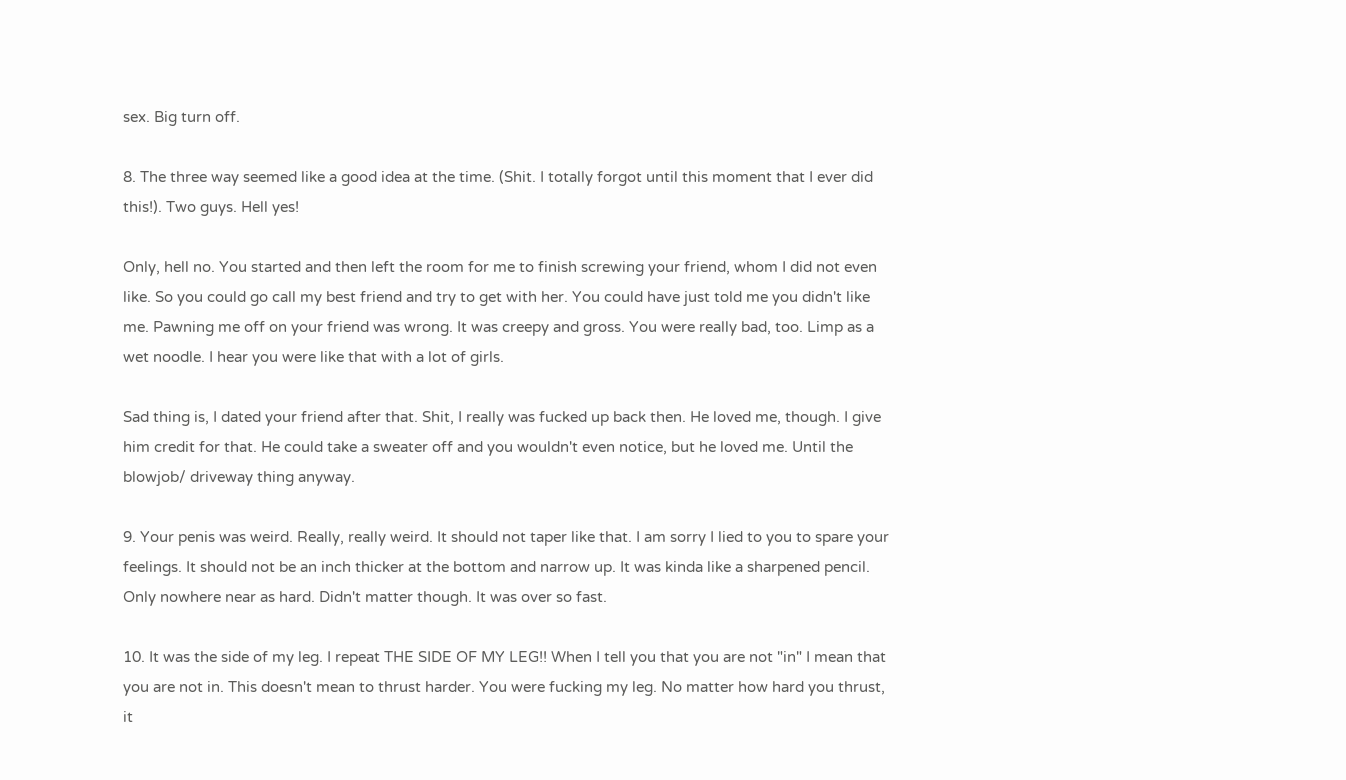sex. Big turn off.

8. The three way seemed like a good idea at the time. (Shit. I totally forgot until this moment that I ever did this!). Two guys. Hell yes!

Only, hell no. You started and then left the room for me to finish screwing your friend, whom I did not even like. So you could go call my best friend and try to get with her. You could have just told me you didn't like me. Pawning me off on your friend was wrong. It was creepy and gross. You were really bad, too. Limp as a wet noodle. I hear you were like that with a lot of girls.

Sad thing is, I dated your friend after that. Shit, I really was fucked up back then. He loved me, though. I give him credit for that. He could take a sweater off and you wouldn't even notice, but he loved me. Until the blowjob/ driveway thing anyway.

9. Your penis was weird. Really, really weird. It should not taper like that. I am sorry I lied to you to spare your feelings. It should not be an inch thicker at the bottom and narrow up. It was kinda like a sharpened pencil. Only nowhere near as hard. Didn't matter though. It was over so fast.

10. It was the side of my leg. I repeat THE SIDE OF MY LEG!! When I tell you that you are not "in" I mean that you are not in. This doesn't mean to thrust harder. You were fucking my leg. No matter how hard you thrust, it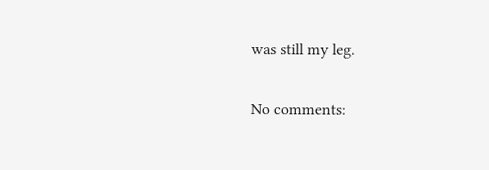was still my leg.

No comments: